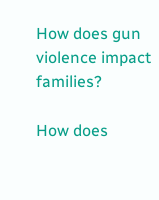How does gun violence impact families?

How does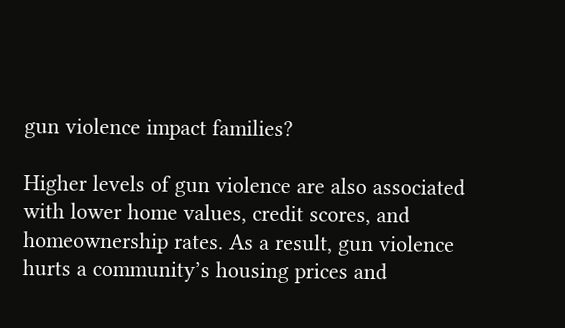gun violence impact families?

Higher levels of gun violence are also associated with lower home values, credit scores, and homeownership rates. As a result, gun violence hurts a community’s housing prices and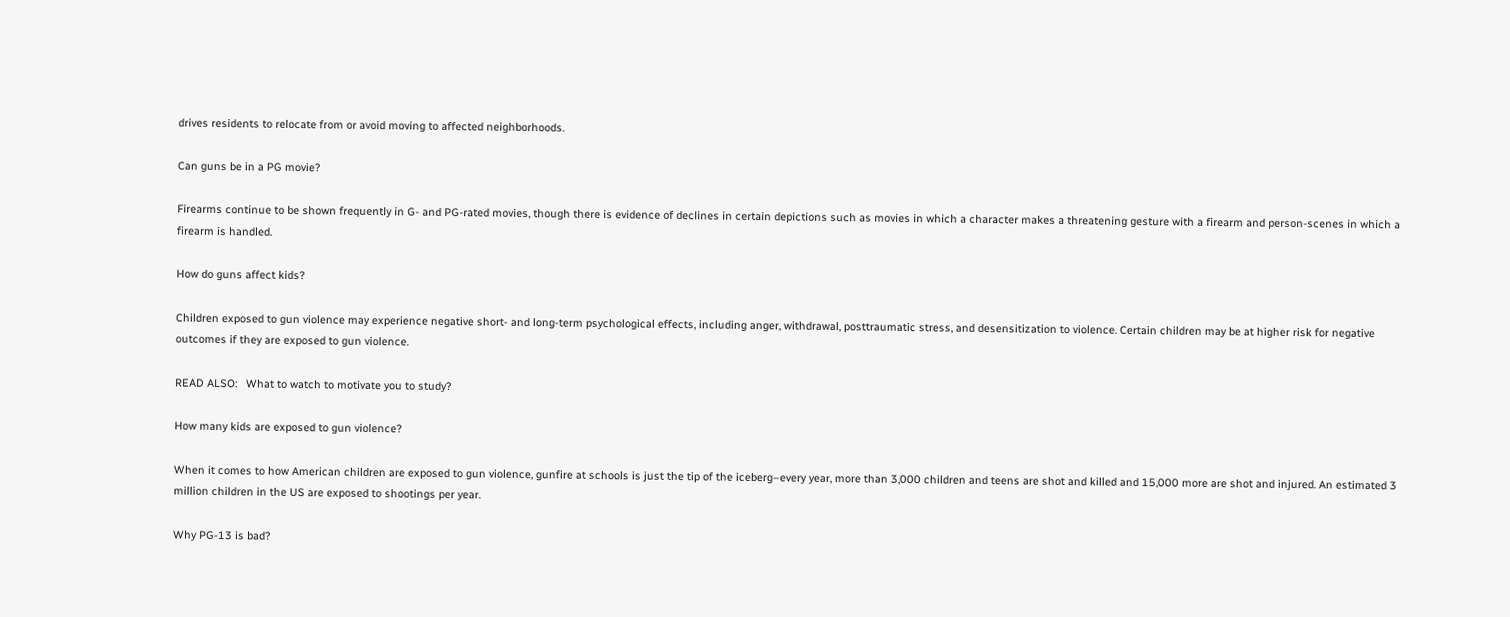drives residents to relocate from or avoid moving to affected neighborhoods.

Can guns be in a PG movie?

Firearms continue to be shown frequently in G- and PG-rated movies, though there is evidence of declines in certain depictions such as movies in which a character makes a threatening gesture with a firearm and person-scenes in which a firearm is handled.

How do guns affect kids?

Children exposed to gun violence may experience negative short- and long-term psychological effects, including anger, withdrawal, posttraumatic stress, and desensitization to violence. Certain children may be at higher risk for negative outcomes if they are exposed to gun violence.

READ ALSO:   What to watch to motivate you to study?

How many kids are exposed to gun violence?

When it comes to how American children are exposed to gun violence, gunfire at schools is just the tip of the iceberg–every year, more than 3,000 children and teens are shot and killed and 15,000 more are shot and injured. An estimated 3 million children in the US are exposed to shootings per year.

Why PG-13 is bad?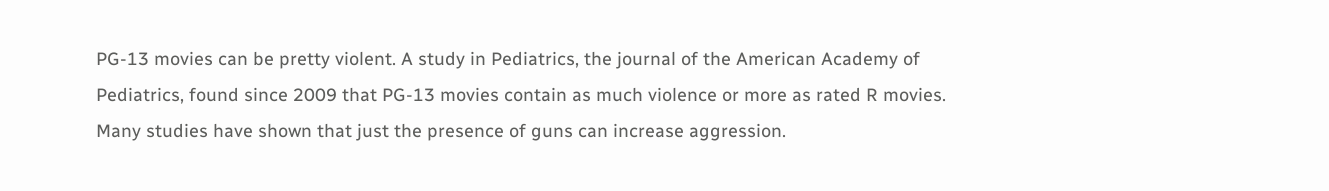PG-13 movies can be pretty violent. A study in Pediatrics, the journal of the American Academy of Pediatrics, found since 2009 that PG-13 movies contain as much violence or more as rated R movies. Many studies have shown that just the presence of guns can increase aggression.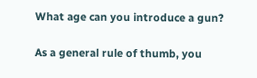What age can you introduce a gun?

As a general rule of thumb, you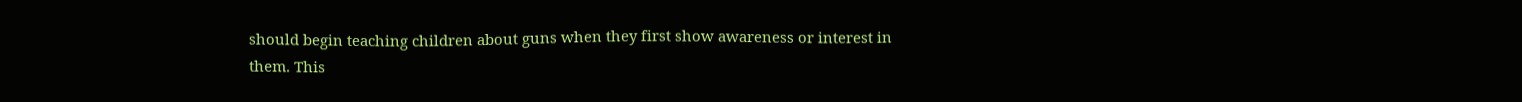should begin teaching children about guns when they first show awareness or interest in them. This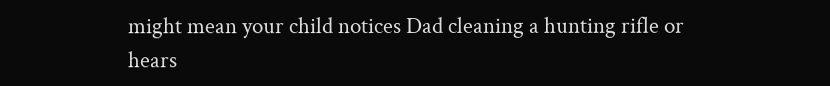might mean your child notices Dad cleaning a hunting rifle or hears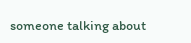someone talking about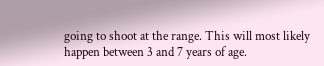going to shoot at the range. This will most likely happen between 3 and 7 years of age.